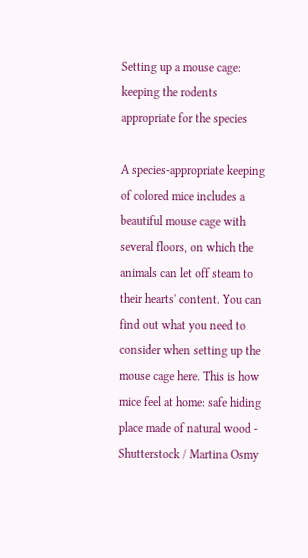Setting up a mouse cage: keeping the rodents appropriate for the species

A species-appropriate keeping of colored mice includes a beautiful mouse cage with several floors, on which the animals can let off steam to their hearts' content. You can find out what you need to consider when setting up the mouse cage here. This is how mice feel at home: safe hiding place made of natural wood - Shutterstock / Martina Osmy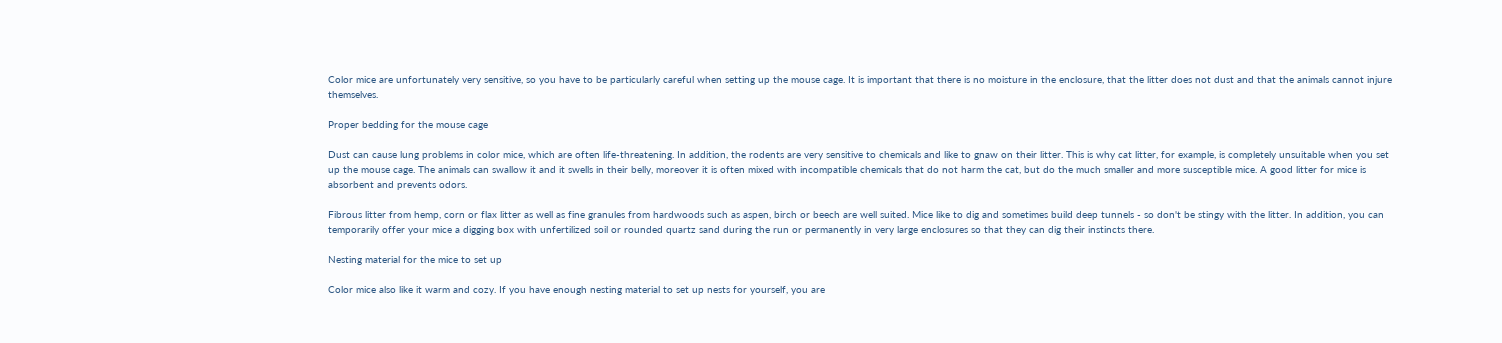Color mice are unfortunately very sensitive, so you have to be particularly careful when setting up the mouse cage. It is important that there is no moisture in the enclosure, that the litter does not dust and that the animals cannot injure themselves.

Proper bedding for the mouse cage

Dust can cause lung problems in color mice, which are often life-threatening. In addition, the rodents are very sensitive to chemicals and like to gnaw on their litter. This is why cat litter, for example, is completely unsuitable when you set up the mouse cage. The animals can swallow it and it swells in their belly, moreover it is often mixed with incompatible chemicals that do not harm the cat, but do the much smaller and more susceptible mice. A good litter for mice is absorbent and prevents odors.

Fibrous litter from hemp, corn or flax litter as well as fine granules from hardwoods such as aspen, birch or beech are well suited. Mice like to dig and sometimes build deep tunnels - so don't be stingy with the litter. In addition, you can temporarily offer your mice a digging box with unfertilized soil or rounded quartz sand during the run or permanently in very large enclosures so that they can dig their instincts there.

Nesting material for the mice to set up

Color mice also like it warm and cozy. If you have enough nesting material to set up nests for yourself, you are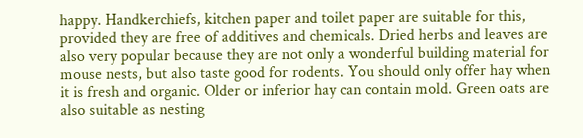happy. Handkerchiefs, kitchen paper and toilet paper are suitable for this, provided they are free of additives and chemicals. Dried herbs and leaves are also very popular because they are not only a wonderful building material for mouse nests, but also taste good for rodents. You should only offer hay when it is fresh and organic. Older or inferior hay can contain mold. Green oats are also suitable as nesting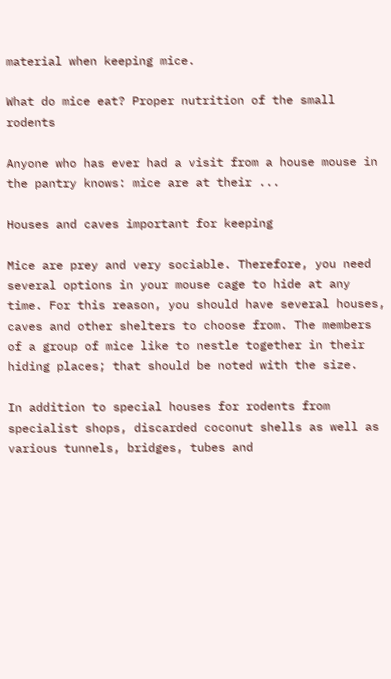material when keeping mice.

What do mice eat? Proper nutrition of the small rodents

Anyone who has ever had a visit from a house mouse in the pantry knows: mice are at their ...

Houses and caves important for keeping

Mice are prey and very sociable. Therefore, you need several options in your mouse cage to hide at any time. For this reason, you should have several houses, caves and other shelters to choose from. The members of a group of mice like to nestle together in their hiding places; that should be noted with the size.

In addition to special houses for rodents from specialist shops, discarded coconut shells as well as various tunnels, bridges, tubes and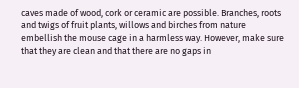caves made of wood, cork or ceramic are possible. Branches, roots and twigs of fruit plants, willows and birches from nature embellish the mouse cage in a harmless way. However, make sure that they are clean and that there are no gaps in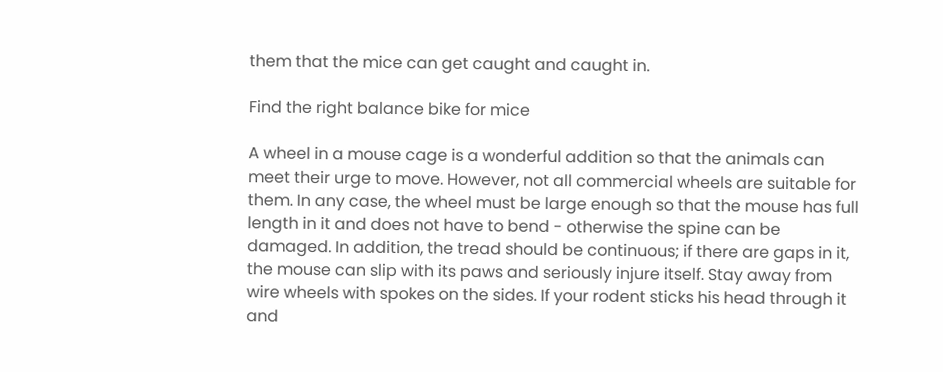them that the mice can get caught and caught in.

Find the right balance bike for mice

A wheel in a mouse cage is a wonderful addition so that the animals can meet their urge to move. However, not all commercial wheels are suitable for them. In any case, the wheel must be large enough so that the mouse has full length in it and does not have to bend - otherwise the spine can be damaged. In addition, the tread should be continuous; if there are gaps in it, the mouse can slip with its paws and seriously injure itself. Stay away from wire wheels with spokes on the sides. If your rodent sticks his head through it and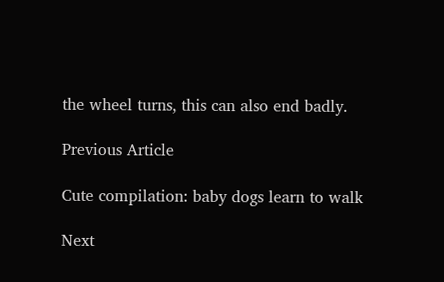the wheel turns, this can also end badly.

Previous Article

Cute compilation: baby dogs learn to walk

Next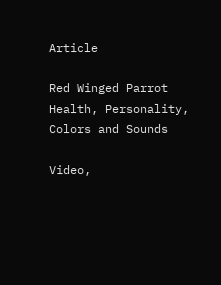Article

Red Winged Parrot Health, Personality, Colors and Sounds

Video,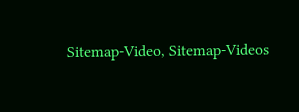Sitemap-Video, Sitemap-Videos